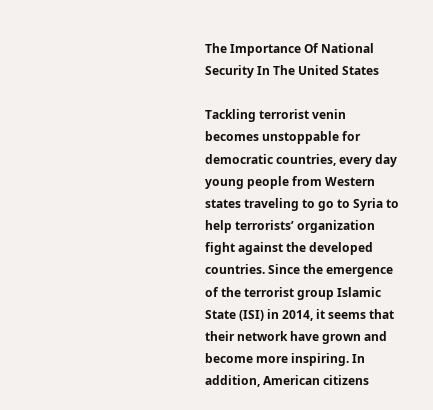The Importance Of National Security In The United States

Tackling terrorist venin becomes unstoppable for democratic countries, every day young people from Western states traveling to go to Syria to help terrorists’ organization fight against the developed countries. Since the emergence of the terrorist group Islamic State (ISI) in 2014, it seems that their network have grown and become more inspiring. In addition, American citizens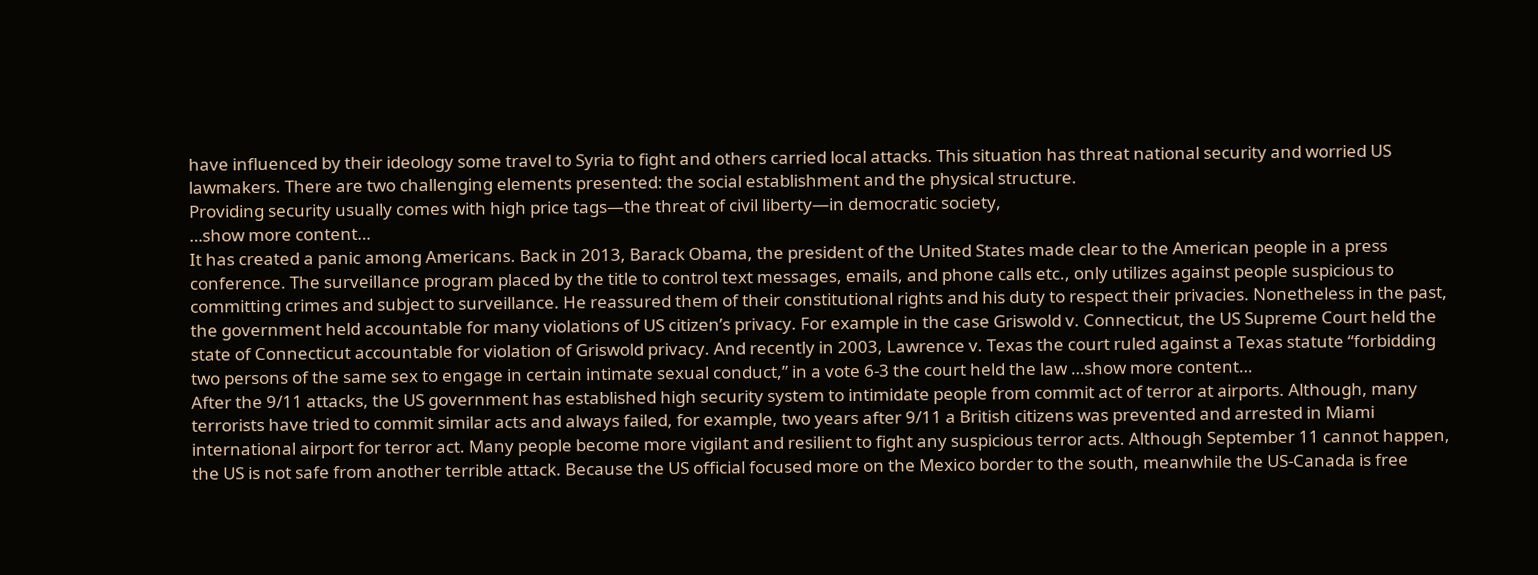have influenced by their ideology some travel to Syria to fight and others carried local attacks. This situation has threat national security and worried US lawmakers. There are two challenging elements presented: the social establishment and the physical structure.
Providing security usually comes with high price tags—the threat of civil liberty—in democratic society,
…show more content…
It has created a panic among Americans. Back in 2013, Barack Obama, the president of the United States made clear to the American people in a press conference. The surveillance program placed by the title to control text messages, emails, and phone calls etc., only utilizes against people suspicious to committing crimes and subject to surveillance. He reassured them of their constitutional rights and his duty to respect their privacies. Nonetheless in the past, the government held accountable for many violations of US citizen’s privacy. For example in the case Griswold v. Connecticut, the US Supreme Court held the state of Connecticut accountable for violation of Griswold privacy. And recently in 2003, Lawrence v. Texas the court ruled against a Texas statute “forbidding two persons of the same sex to engage in certain intimate sexual conduct,” in a vote 6-3 the court held the law …show more content…
After the 9/11 attacks, the US government has established high security system to intimidate people from commit act of terror at airports. Although, many terrorists have tried to commit similar acts and always failed, for example, two years after 9/11 a British citizens was prevented and arrested in Miami international airport for terror act. Many people become more vigilant and resilient to fight any suspicious terror acts. Although September 11 cannot happen, the US is not safe from another terrible attack. Because the US official focused more on the Mexico border to the south, meanwhile the US-Canada is free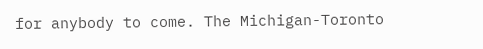for anybody to come. The Michigan-Toronto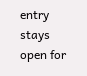entry stays open for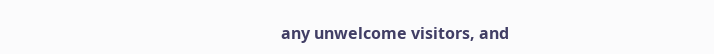any unwelcome visitors, and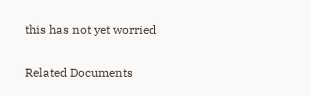this has not yet worried

Related Documents